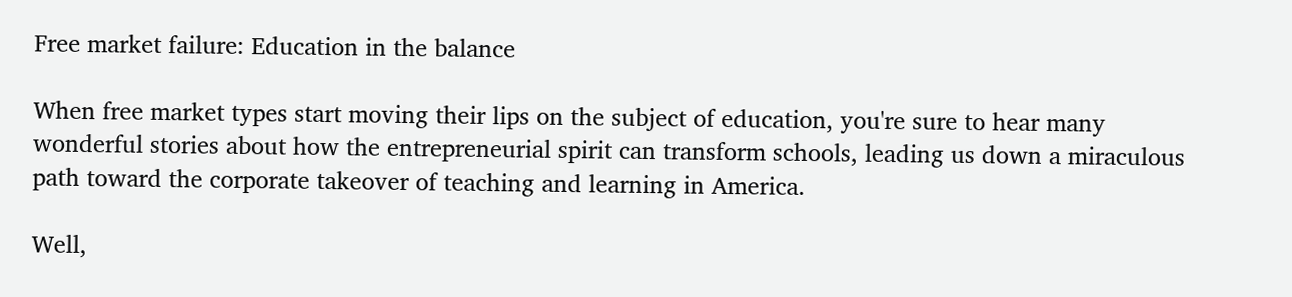Free market failure: Education in the balance

When free market types start moving their lips on the subject of education, you're sure to hear many wonderful stories about how the entrepreneurial spirit can transform schools, leading us down a miraculous path toward the corporate takeover of teaching and learning in America.

Well,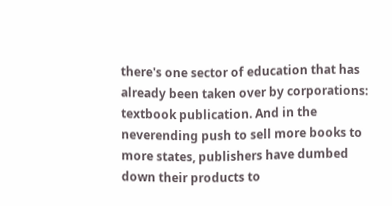there's one sector of education that has already been taken over by corporations: textbook publication. And in the neverending push to sell more books to more states, publishers have dumbed down their products to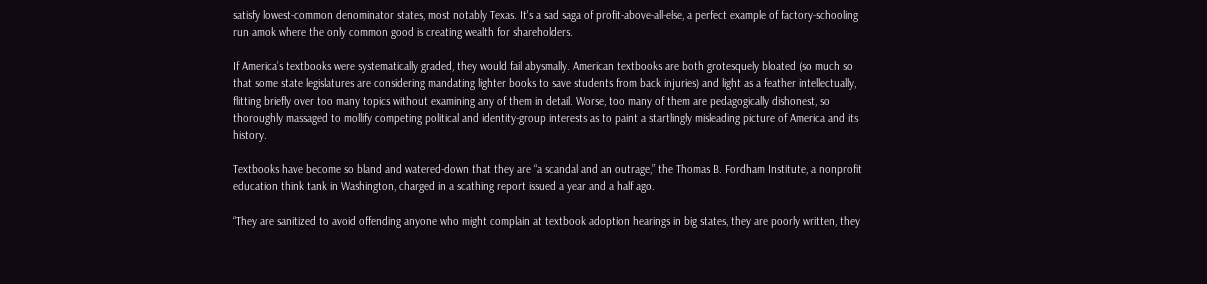satisfy lowest-common denominator states, most notably Texas. It's a sad saga of profit-above-all-else, a perfect example of factory-schooling run amok where the only common good is creating wealth for shareholders.

If America’s textbooks were systematically graded, they would fail abysmally. American textbooks are both grotesquely bloated (so much so that some state legislatures are considering mandating lighter books to save students from back injuries) and light as a feather intellectually, flitting briefly over too many topics without examining any of them in detail. Worse, too many of them are pedagogically dishonest, so thoroughly massaged to mollify competing political and identity-group interests as to paint a startlingly misleading picture of America and its history.

Textbooks have become so bland and watered-down that they are “a scandal and an outrage,” the Thomas B. Fordham Institute, a nonprofit education think tank in Washington, charged in a scathing report issued a year and a half ago.

“They are sanitized to avoid offending anyone who might complain at textbook adoption hearings in big states, they are poorly written, they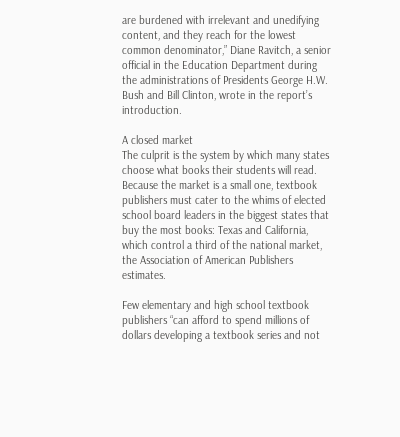are burdened with irrelevant and unedifying content, and they reach for the lowest common denominator,” Diane Ravitch, a senior official in the Education Department during the administrations of Presidents George H.W. Bush and Bill Clinton, wrote in the report’s introduction.

A closed market
The culprit is the system by which many states choose what books their students will read. Because the market is a small one, textbook publishers must cater to the whims of elected school board leaders in the biggest states that buy the most books: Texas and California, which control a third of the national market, the Association of American Publishers estimates.

Few elementary and high school textbook publishers “can afford to spend millions of dollars developing a textbook series and not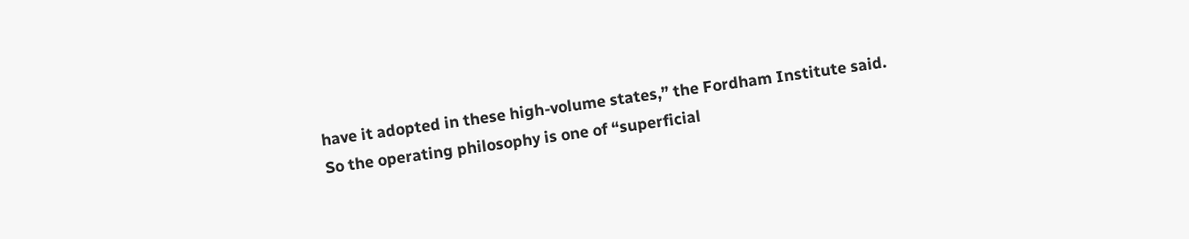have it adopted in these high-volume states,” the Fordham Institute said. So the operating philosophy is one of “superficial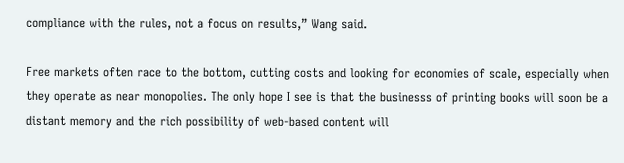compliance with the rules, not a focus on results,” Wang said.

Free markets often race to the bottom, cutting costs and looking for economies of scale, especially when they operate as near monopolies. The only hope I see is that the businesss of printing books will soon be a distant memory and the rich possibility of web-based content will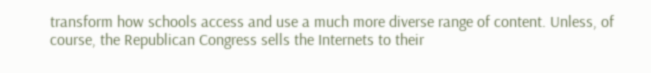transform how schools access and use a much more diverse range of content. Unless, of course, the Republican Congress sells the Internets to their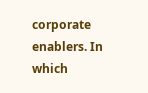corporate enablers. In which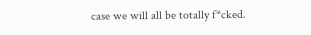case we will all be totally f*cked.